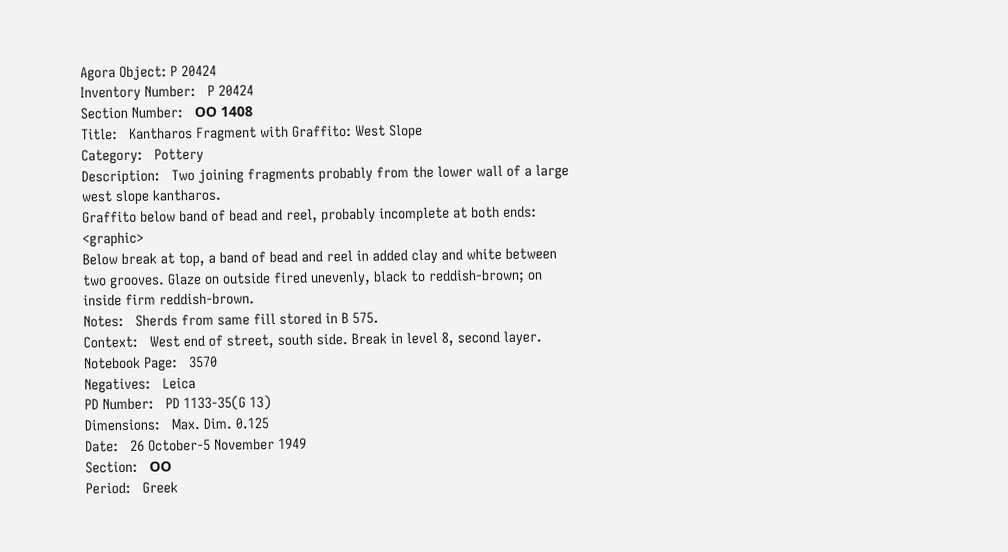Agora Object: P 20424
Inventory Number:   P 20424
Section Number:   ΟΟ 1408
Title:   Kantharos Fragment with Graffito: West Slope
Category:   Pottery
Description:   Two joining fragments probably from the lower wall of a large west slope kantharos.
Graffito below band of bead and reel, probably incomplete at both ends: <graphic>
Below break at top, a band of bead and reel in added clay and white between two grooves. Glaze on outside fired unevenly, black to reddish-brown; on inside firm reddish-brown.
Notes:   Sherds from same fill stored in B 575.
Context:   West end of street, south side. Break in level 8, second layer.
Notebook Page:   3570
Negatives:   Leica
PD Number:   PD 1133-35(G 13)
Dimensions:   Max. Dim. 0.125
Date:   26 October-5 November 1949
Section:   ΟΟ
Period:   Greek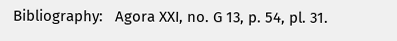Bibliography:   Agora XXI, no. G 13, p. 54, pl. 31.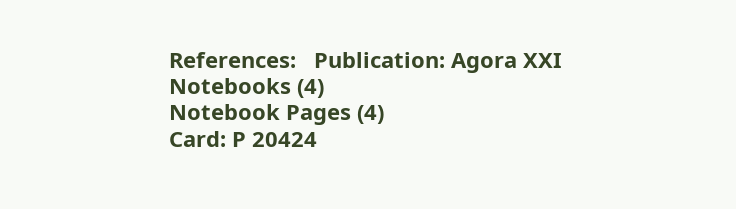References:   Publication: Agora XXI
Notebooks (4)
Notebook Pages (4)
Card: P 20424